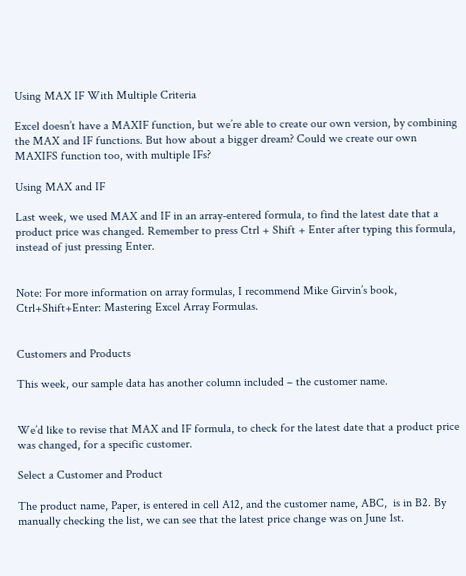Using MAX IF With Multiple Criteria

Excel doesn’t have a MAXIF function, but we’re able to create our own version, by combining the MAX and IF functions. But how about a bigger dream? Could we create our own MAXIFS function too, with multiple IFs?

Using MAX and IF

Last week, we used MAX and IF in an array-entered formula, to find the latest date that a product price was changed. Remember to press Ctrl + Shift + Enter after typing this formula, instead of just pressing Enter.


Note: For more information on array formulas, I recommend Mike Girvin’s book, Ctrl+Shift+Enter: Mastering Excel Array Formulas.


Customers and Products

This week, our sample data has another column included – the customer name.


We’d like to revise that MAX and IF formula, to check for the latest date that a product price was changed, for a specific customer.

Select a Customer and Product

The product name, Paper, is entered in cell A12, and the customer name, ABC,  is in B2. By manually checking the list, we can see that the latest price change was on June 1st.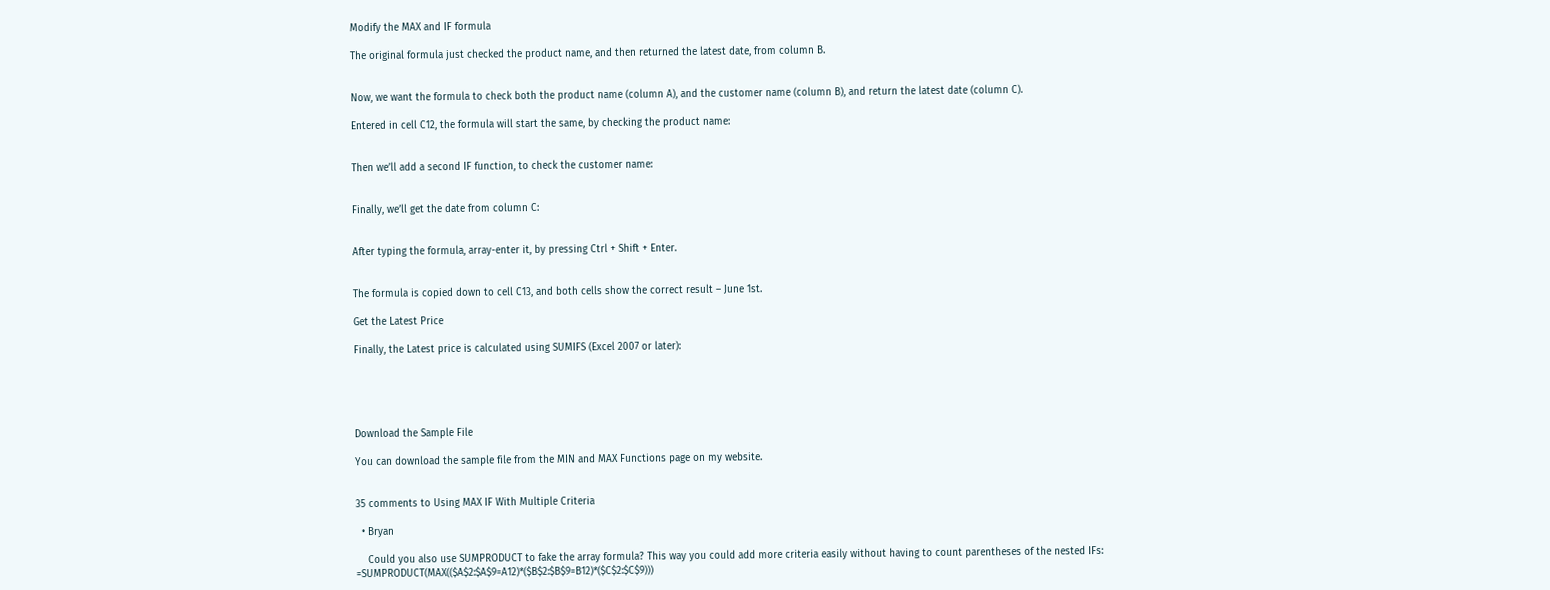Modify the MAX and IF formula

The original formula just checked the product name, and then returned the latest date, from column B.


Now, we want the formula to check both the product name (column A), and the customer name (column B), and return the latest date (column C).

Entered in cell C12, the formula will start the same, by checking the product name:


Then we’ll add a second IF function, to check the customer name:


Finally, we’ll get the date from column C:


After typing the formula, array-enter it, by pressing Ctrl + Shift + Enter.


The formula is copied down to cell C13, and both cells show the correct result – June 1st.

Get the Latest Price

Finally, the Latest price is calculated using SUMIFS (Excel 2007 or later):





Download the Sample File

You can download the sample file from the MIN and MAX Functions page on my website.


35 comments to Using MAX IF With Multiple Criteria

  • Bryan

    Could you also use SUMPRODUCT to fake the array formula? This way you could add more criteria easily without having to count parentheses of the nested IFs: =SUMPRODUCT(MAX(($A$2:$A$9=A12)*($B$2:$B$9=B12)*($C$2:$C$9)))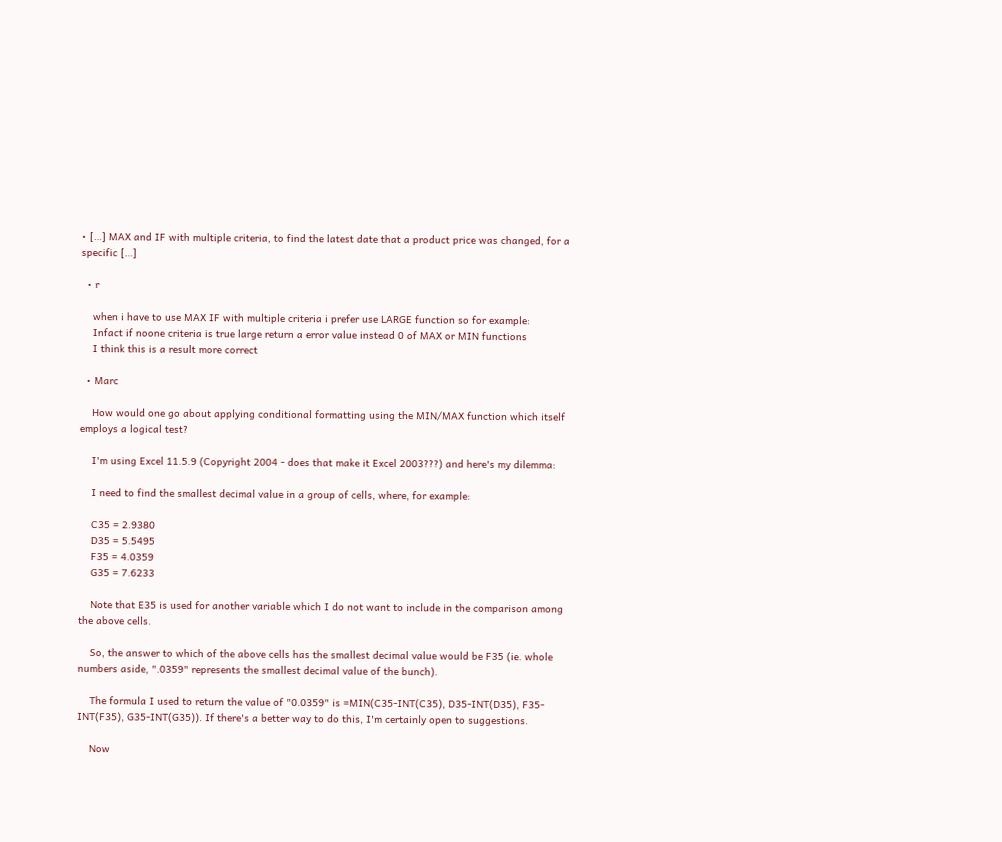• […] MAX and IF with multiple criteria, to find the latest date that a product price was changed, for a specific […]

  • r

    when i have to use MAX IF with multiple criteria i prefer use LARGE function so for example:
    Infact if noone criteria is true large return a error value instead 0 of MAX or MIN functions
    I think this is a result more correct

  • Marc

    How would one go about applying conditional formatting using the MIN/MAX function which itself employs a logical test?

    I'm using Excel 11.5.9 (Copyright 2004 - does that make it Excel 2003???) and here's my dilemma:

    I need to find the smallest decimal value in a group of cells, where, for example:

    C35 = 2.9380
    D35 = 5.5495
    F35 = 4.0359
    G35 = 7.6233

    Note that E35 is used for another variable which I do not want to include in the comparison among the above cells.

    So, the answer to which of the above cells has the smallest decimal value would be F35 (ie. whole numbers aside, ".0359" represents the smallest decimal value of the bunch).

    The formula I used to return the value of "0.0359" is =MIN(C35-INT(C35), D35-INT(D35), F35-INT(F35), G35-INT(G35)). If there's a better way to do this, I'm certainly open to suggestions.

    Now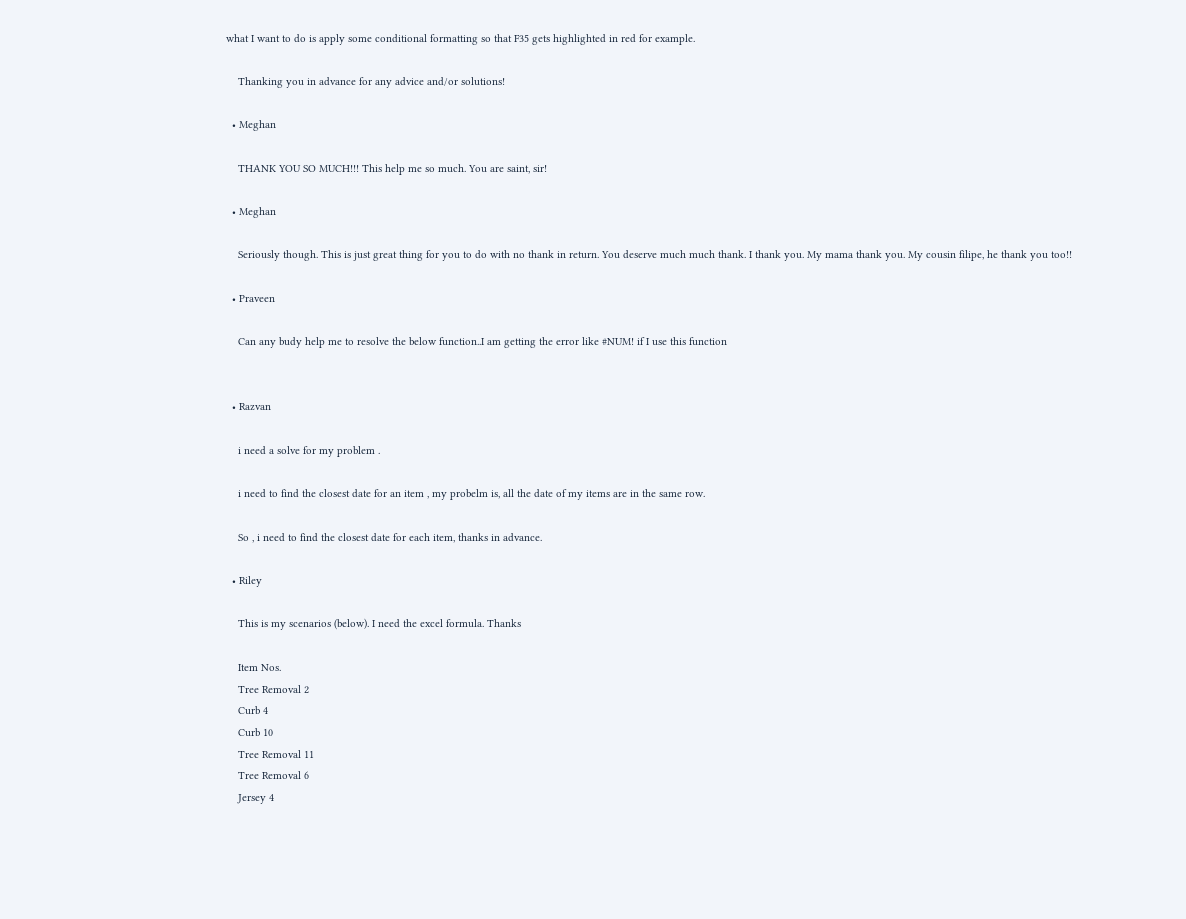what I want to do is apply some conditional formatting so that F35 gets highlighted in red for example.

    Thanking you in advance for any advice and/or solutions!

  • Meghan

    THANK YOU SO MUCH!!! This help me so much. You are saint, sir!

  • Meghan

    Seriously though. This is just great thing for you to do with no thank in return. You deserve much much thank. I thank you. My mama thank you. My cousin filipe, he thank you too!!

  • Praveen

    Can any budy help me to resolve the below function..I am getting the error like #NUM! if I use this function


  • Razvan

    i need a solve for my problem .

    i need to find the closest date for an item , my probelm is, all the date of my items are in the same row.

    So , i need to find the closest date for each item, thanks in advance.

  • Riley

    This is my scenarios (below). I need the excel formula. Thanks

    Item Nos.
    Tree Removal 2
    Curb 4
    Curb 10
    Tree Removal 11
    Tree Removal 6
    Jersey 4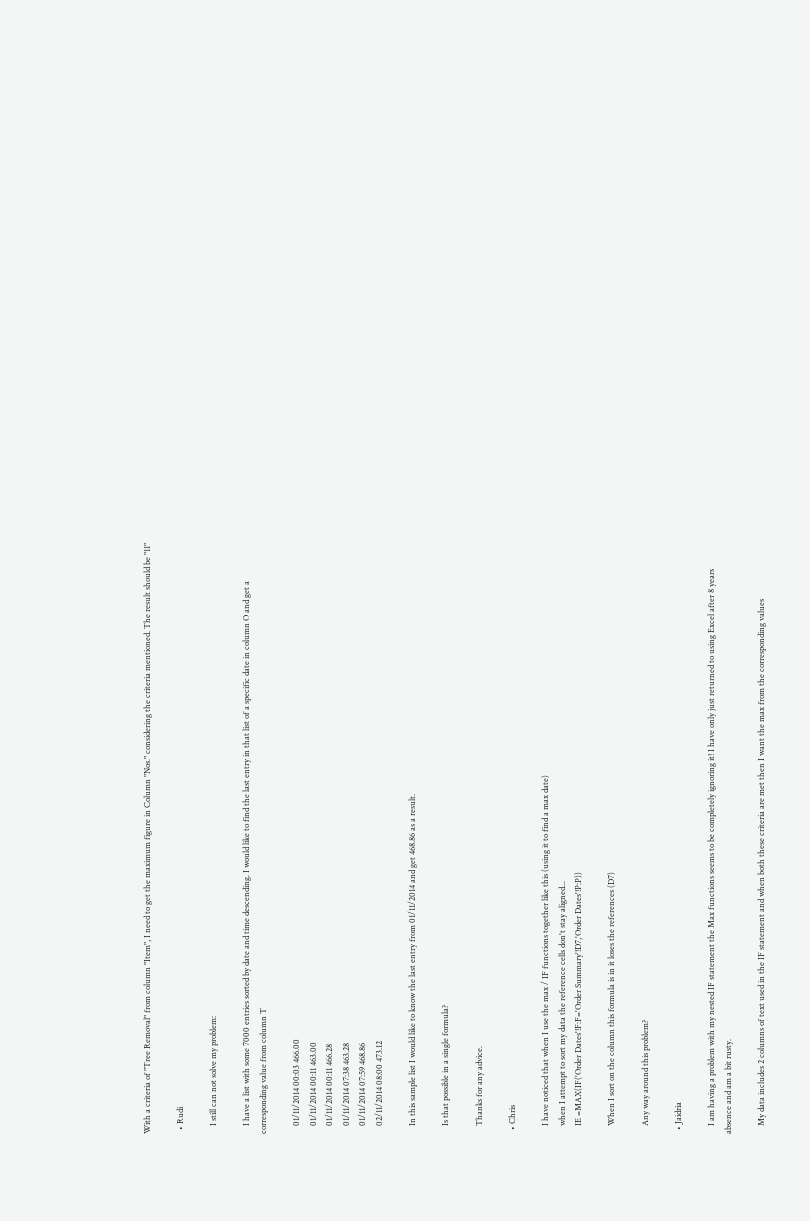With a criteria of "Tree Removal" from column "Item", I need to get the maximum figure in Column "Nos." considering the criteria mentioned. The result should be "11"

  • Rudi

    I still can not solve my problem:

    I have a list with some 7000 entries sorted by date and time descending. I would like to find the last entry in that list of a specific date in column O and get a corresponding value from column T

    01/11/2014 00:03 466.00
    01/11/2014 00:11 463.00
    01/11/2014 00:11 466.28
    01/11/2014 07:38 463.28
    01/11/2014 07:59 468.86
    02/11/2014 08:00 473.12

    In this sample list I would like to know the last entry from 01/11/2014 and get 468.86 as a result.

    Is that possible in a single formula?

    Thanks for any advice.

  • Chris

    I have noticed that when I use the max / IF functions together like this (using it to find a max date)
    when I attempt to sort my data the reference cells don't stay aligned...
    IE =MAX(IF('Order Dates'!F:F='Order Summary'!D7,'Order Dates'!P:P))

    When I sort on the column this formula is in it loses the references (D7)

    Any way around this problem?

  • Jaidria

    I am having a problem with my nested IF statement the Max functions seems to be completely ignoring it! I have only just returned to using Excel after 8 years absence and am a bit rusty.

    My data includes 2 columns of text used in the IF statement and when both these criteria are met then I want the max from the corresponding values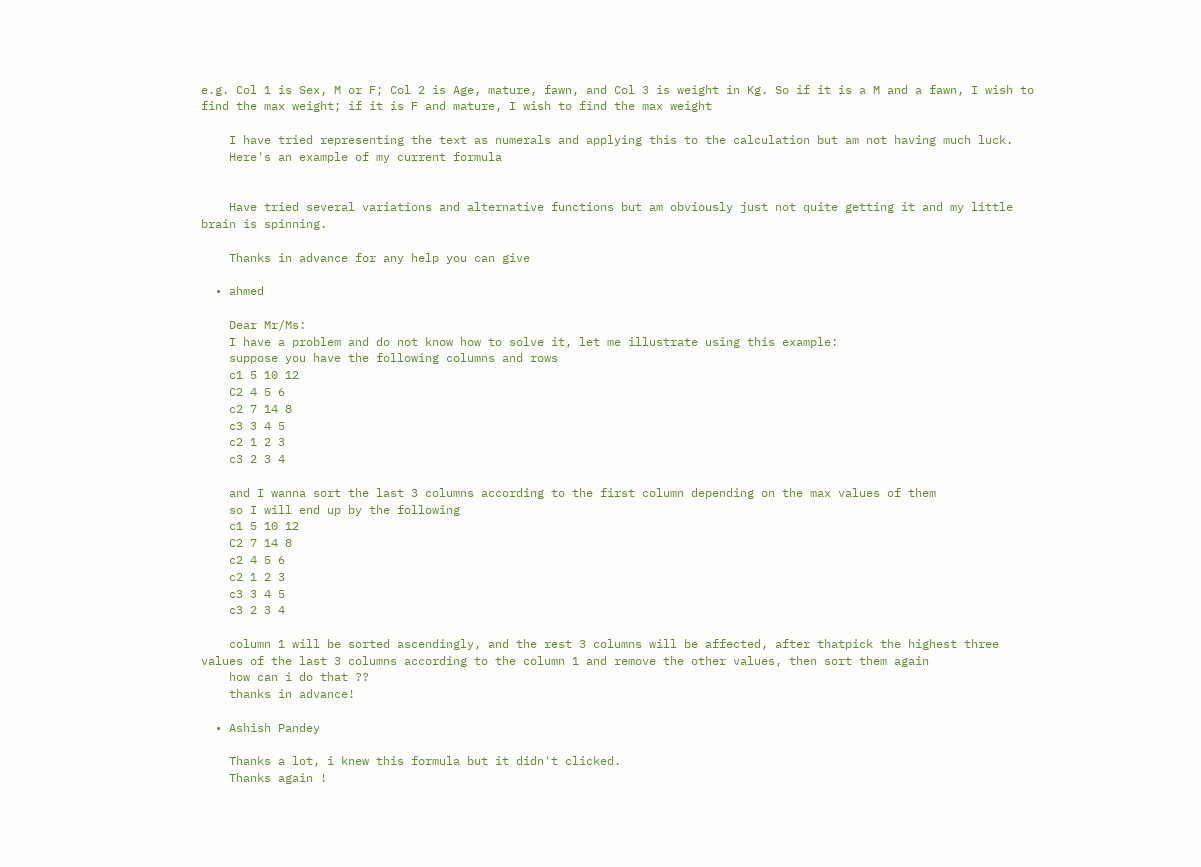e.g. Col 1 is Sex, M or F; Col 2 is Age, mature, fawn, and Col 3 is weight in Kg. So if it is a M and a fawn, I wish to find the max weight; if it is F and mature, I wish to find the max weight

    I have tried representing the text as numerals and applying this to the calculation but am not having much luck.
    Here's an example of my current formula


    Have tried several variations and alternative functions but am obviously just not quite getting it and my little brain is spinning.

    Thanks in advance for any help you can give

  • ahmed

    Dear Mr/Ms:
    I have a problem and do not know how to solve it, let me illustrate using this example:
    suppose you have the following columns and rows
    c1 5 10 12
    C2 4 5 6
    c2 7 14 8
    c3 3 4 5
    c2 1 2 3
    c3 2 3 4

    and I wanna sort the last 3 columns according to the first column depending on the max values of them
    so I will end up by the following
    c1 5 10 12
    C2 7 14 8
    c2 4 5 6
    c2 1 2 3
    c3 3 4 5
    c3 2 3 4

    column 1 will be sorted ascendingly, and the rest 3 columns will be affected, after thatpick the highest three values of the last 3 columns according to the column 1 and remove the other values, then sort them again
    how can i do that ??
    thanks in advance!

  • Ashish Pandey

    Thanks a lot, i knew this formula but it didn't clicked.
    Thanks again !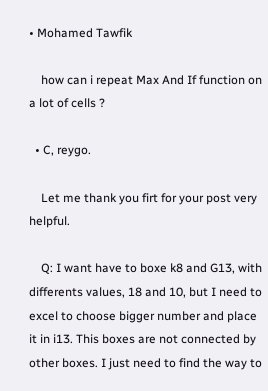• Mohamed Tawfik

    how can i repeat Max And If function on a lot of cells ?

  • C, reygo.

    Let me thank you firt for your post very helpful.

    Q: I want have to boxe k8 and G13, with differents values, 18 and 10, but I need to excel to choose bigger number and place it in i13. This boxes are not connected by other boxes. I just need to find the way to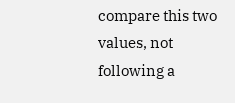compare this two values, not following a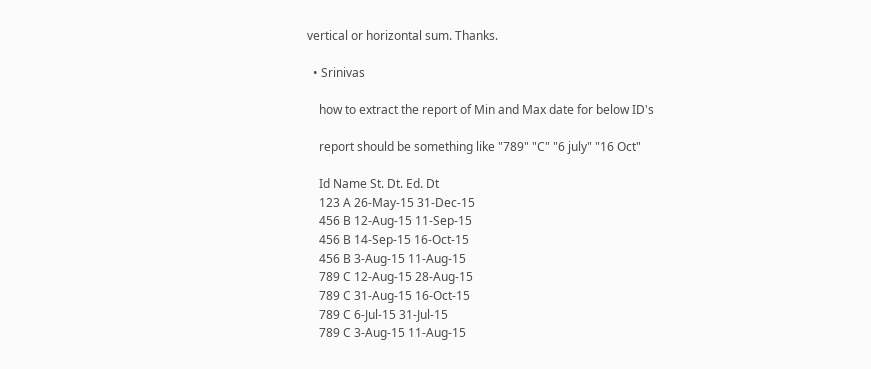vertical or horizontal sum. Thanks.

  • Srinivas

    how to extract the report of Min and Max date for below ID's

    report should be something like "789" "C" "6 july" "16 Oct"

    Id Name St. Dt. Ed. Dt
    123 A 26-May-15 31-Dec-15
    456 B 12-Aug-15 11-Sep-15
    456 B 14-Sep-15 16-Oct-15
    456 B 3-Aug-15 11-Aug-15
    789 C 12-Aug-15 28-Aug-15
    789 C 31-Aug-15 16-Oct-15
    789 C 6-Jul-15 31-Jul-15
    789 C 3-Aug-15 11-Aug-15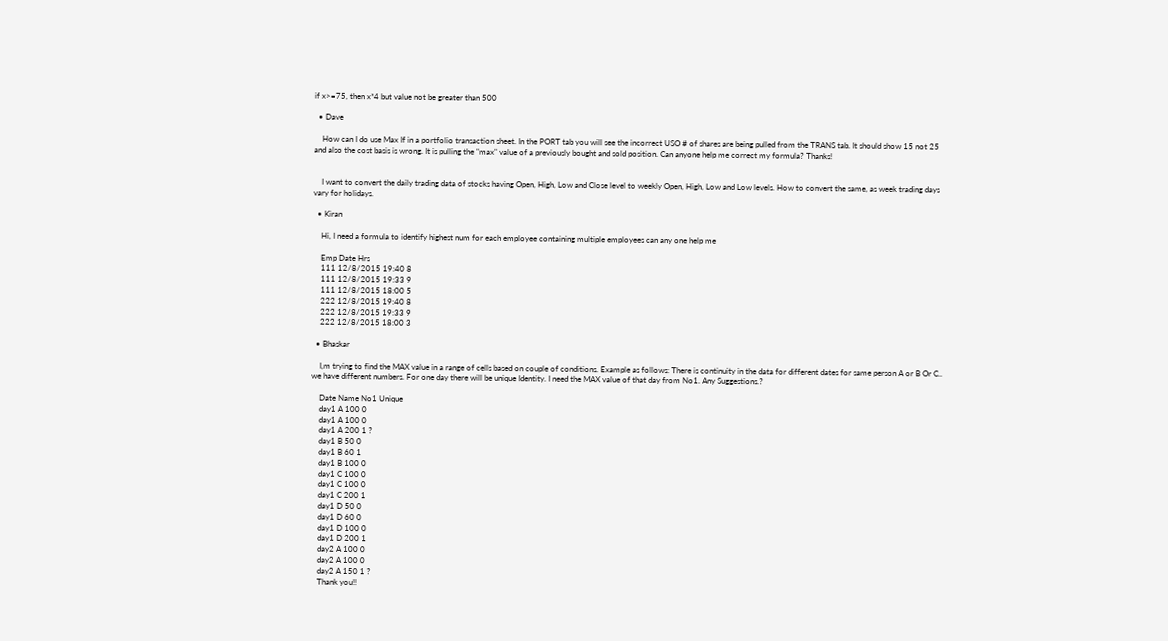if x>=75, then x*4 but value not be greater than 500

  • Dave

    How can I do use Max If in a portfolio transaction sheet. In the PORT tab you will see the incorrect USO # of shares are being pulled from the TRANS tab. It should show 15 not 25 and also the cost basis is wrong. It is pulling the "max" value of a previously bought and sold position. Can anyone help me correct my formula? Thanks!


    I want to convert the daily trading data of stocks having Open, High, Low and Close level to weekly Open, High, Low and Low levels. How to convert the same, as week trading days vary for holidays.

  • Kiran

    Hi, I need a formula to identify highest num for each employee containing multiple employees can any one help me

    Emp Date Hrs
    111 12/8/2015 19:40 8
    111 12/8/2015 19:33 9
    111 12/8/2015 18:00 5
    222 12/8/2015 19:40 8
    222 12/8/2015 19:33 9
    222 12/8/2015 18:00 3

  • Bhaskar

    I,m trying to find the MAX value in a range of cells based on couple of conditions. Example as follows: There is continuity in the data for different dates for same person A or B Or C.. we have different numbers. For one day there will be unique Identity. I need the MAX value of that day from No1. Any Suggestions.?

    Date Name No1 Unique
    day1 A 100 0
    day1 A 100 0
    day1 A 200 1 ?
    day1 B 50 0
    day1 B 60 1
    day1 B 100 0
    day1 C 100 0
    day1 C 100 0
    day1 C 200 1
    day1 D 50 0
    day1 D 60 0
    day1 D 100 0
    day1 D 200 1
    day2 A 100 0
    day2 A 100 0
    day2 A 150 1 ?
    Thank you!!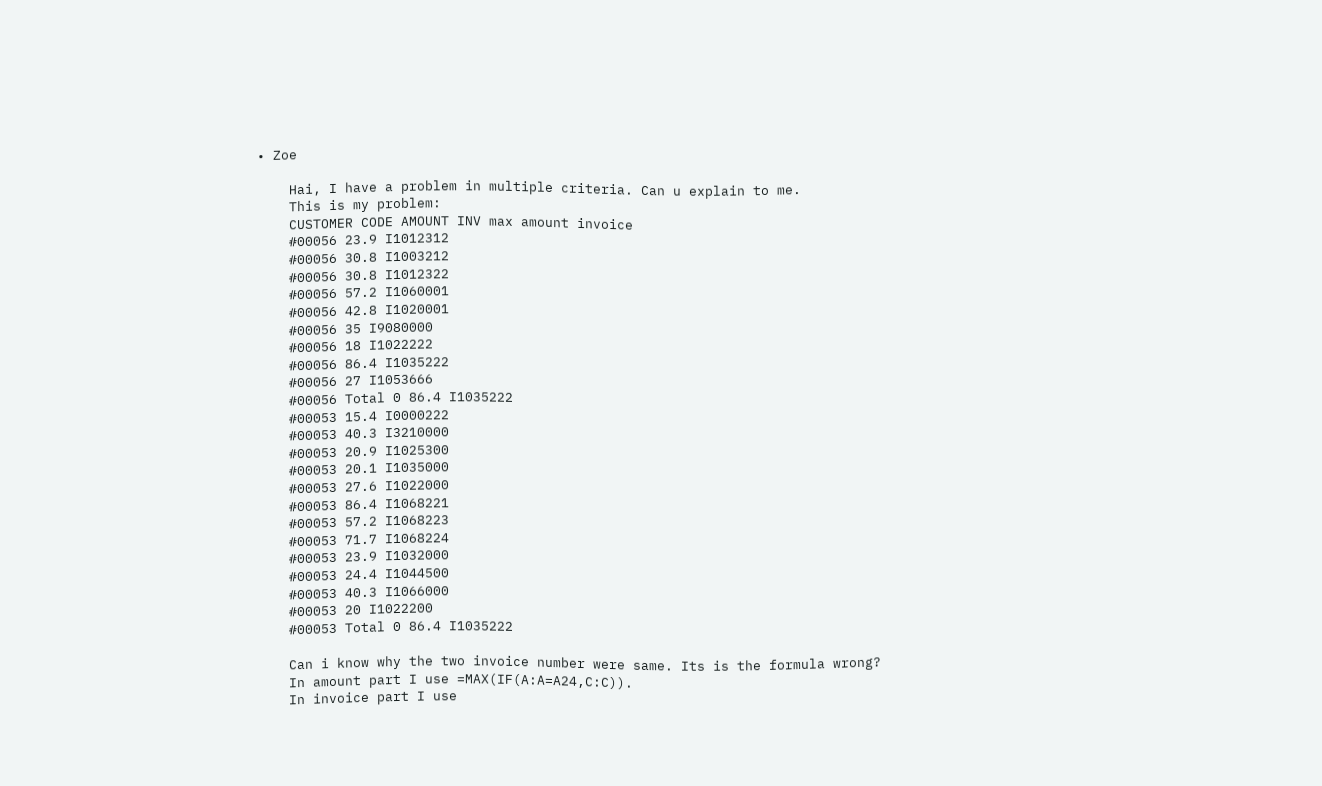• Zoe

    Hai, I have a problem in multiple criteria. Can u explain to me.
    This is my problem:
    CUSTOMER CODE AMOUNT INV max amount invoice
    #00056 23.9 I1012312
    #00056 30.8 I1003212
    #00056 30.8 I1012322
    #00056 57.2 I1060001
    #00056 42.8 I1020001
    #00056 35 I9080000
    #00056 18 I1022222
    #00056 86.4 I1035222
    #00056 27 I1053666
    #00056 Total 0 86.4 I1035222
    #00053 15.4 I0000222
    #00053 40.3 I3210000
    #00053 20.9 I1025300
    #00053 20.1 I1035000
    #00053 27.6 I1022000
    #00053 86.4 I1068221
    #00053 57.2 I1068223
    #00053 71.7 I1068224
    #00053 23.9 I1032000
    #00053 24.4 I1044500
    #00053 40.3 I1066000
    #00053 20 I1022200
    #00053 Total 0 86.4 I1035222

    Can i know why the two invoice number were same. Its is the formula wrong?
    In amount part I use =MAX(IF(A:A=A24,C:C)).
    In invoice part I use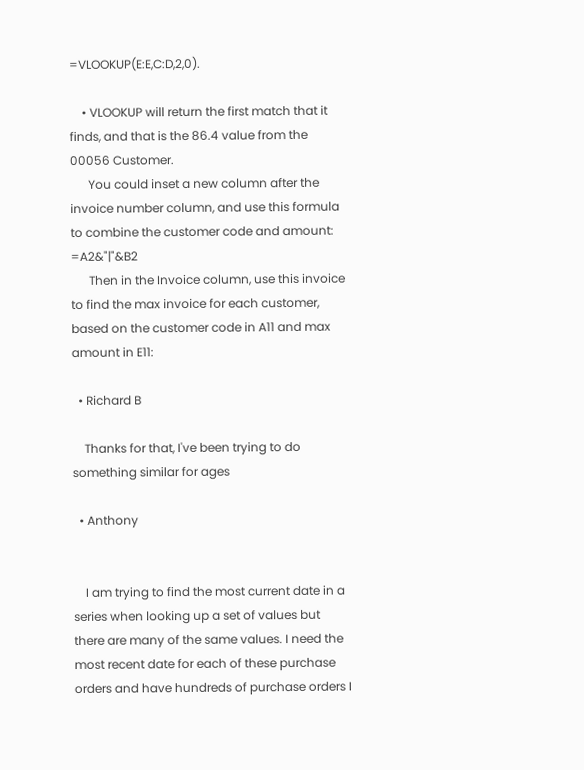=VLOOKUP(E:E,C:D,2,0).

    • VLOOKUP will return the first match that it finds, and that is the 86.4 value from the 00056 Customer.
      You could inset a new column after the invoice number column, and use this formula to combine the customer code and amount: =A2&"|"&B2
      Then in the Invoice column, use this invoice to find the max invoice for each customer, based on the customer code in A11 and max amount in E11:

  • Richard B

    Thanks for that, I've been trying to do something similar for ages

  • Anthony


    I am trying to find the most current date in a series when looking up a set of values but there are many of the same values. I need the most recent date for each of these purchase orders and have hundreds of purchase orders I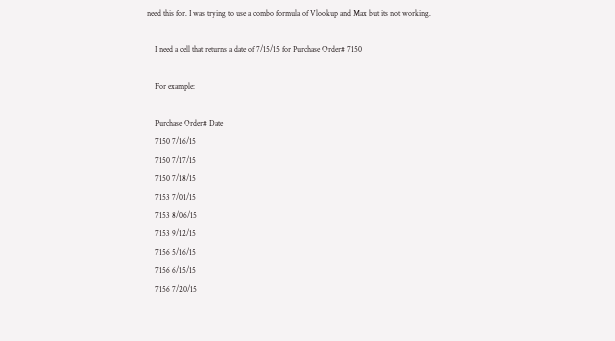need this for. I was trying to use a combo formula of Vlookup and Max but its not working.

    I need a cell that returns a date of 7/15/15 for Purchase Order# 7150

    For example:

    Purchase Order# Date
    7150 7/16/15
    7150 7/17/15
    7150 7/18/15
    7153 7/01/15
    7153 8/06/15
    7153 9/12/15
    7156 5/16/15
    7156 6/15/15
    7156 7/20/15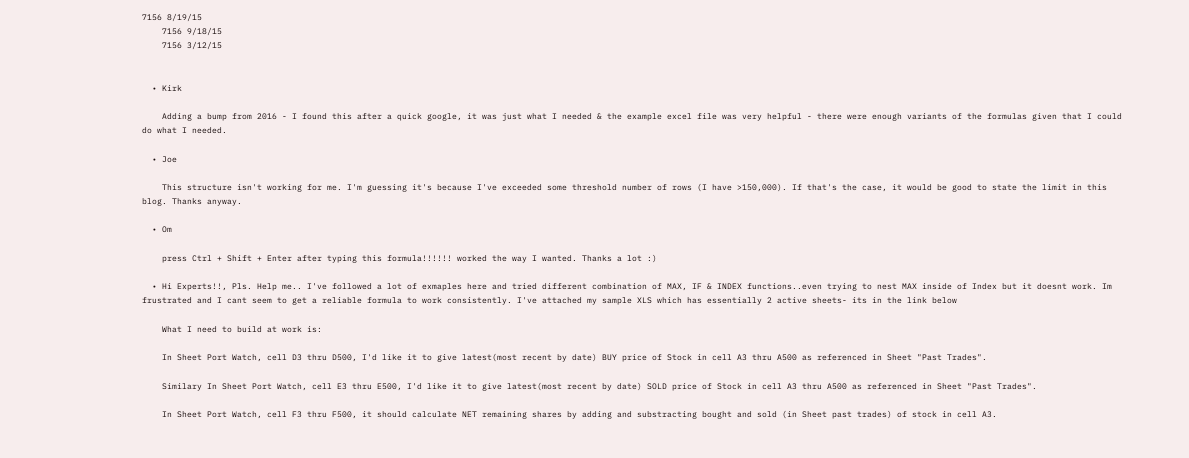7156 8/19/15
    7156 9/18/15
    7156 3/12/15


  • Kirk

    Adding a bump from 2016 - I found this after a quick google, it was just what I needed & the example excel file was very helpful - there were enough variants of the formulas given that I could do what I needed.

  • Joe

    This structure isn't working for me. I'm guessing it's because I've exceeded some threshold number of rows (I have >150,000). If that's the case, it would be good to state the limit in this blog. Thanks anyway.

  • Om

    press Ctrl + Shift + Enter after typing this formula!!!!!! worked the way I wanted. Thanks a lot :)

  • Hi Experts!!, Pls. Help me.. I've followed a lot of exmaples here and tried different combination of MAX, IF & INDEX functions..even trying to nest MAX inside of Index but it doesnt work. Im frustrated and I cant seem to get a reliable formula to work consistently. I've attached my sample XLS which has essentially 2 active sheets- its in the link below

    What I need to build at work is:

    In Sheet Port Watch, cell D3 thru D500, I'd like it to give latest(most recent by date) BUY price of Stock in cell A3 thru A500 as referenced in Sheet "Past Trades".

    Similary In Sheet Port Watch, cell E3 thru E500, I'd like it to give latest(most recent by date) SOLD price of Stock in cell A3 thru A500 as referenced in Sheet "Past Trades".

    In Sheet Port Watch, cell F3 thru F500, it should calculate NET remaining shares by adding and substracting bought and sold (in Sheet past trades) of stock in cell A3.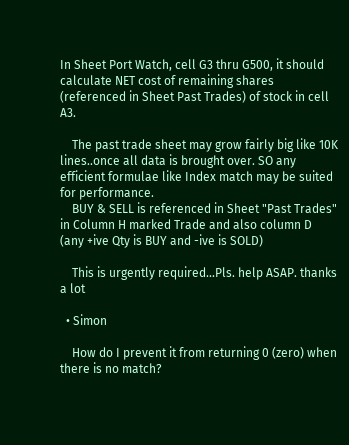In Sheet Port Watch, cell G3 thru G500, it should calculate NET cost of remaining shares (referenced in Sheet Past Trades) of stock in cell A3.

    The past trade sheet may grow fairly big like 10K lines..once all data is brought over. SO any efficient formulae like Index match may be suited for performance.
    BUY & SELL is referenced in Sheet "Past Trades" in Column H marked Trade and also column D (any +ive Qty is BUY and -ive is SOLD)

    This is urgently required...Pls. help ASAP. thanks a lot

  • Simon

    How do I prevent it from returning 0 (zero) when there is no match?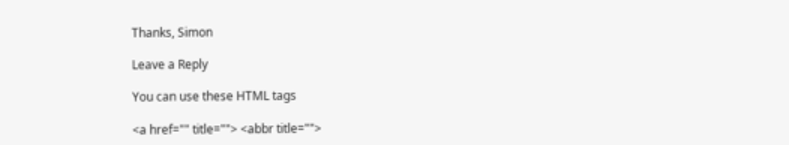Thanks, Simon

Leave a Reply

You can use these HTML tags

<a href="" title=""> <abbr title="">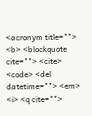<acronym title=""> <b> <blockquote cite=""> <cite> <code> <del datetime=""> <em> <i> <q cite="">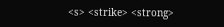<s> <strike> <strong>